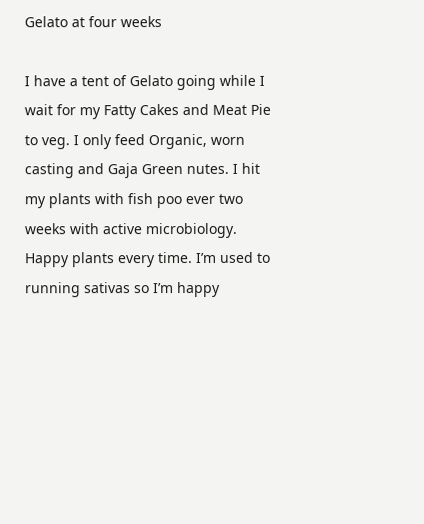Gelato at four weeks

I have a tent of Gelato going while I wait for my Fatty Cakes and Meat Pie to veg. I only feed Organic, worn casting and Gaja Green nutes. I hit my plants with fish poo ever two weeks with active microbiology. Happy plants every time. I’m used to running sativas so I’m happy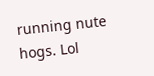running nute hogs. Lol